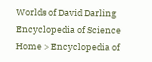Worlds of David Darling
Encyclopedia of Science
Home > Encyclopedia of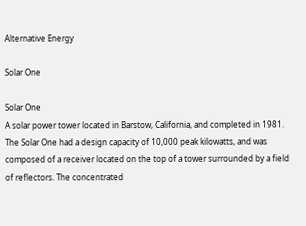Alternative Energy

Solar One

Solar One
A solar power tower located in Barstow, California, and completed in 1981. The Solar One had a design capacity of 10,000 peak kilowatts, and was composed of a receiver located on the top of a tower surrounded by a field of reflectors. The concentrated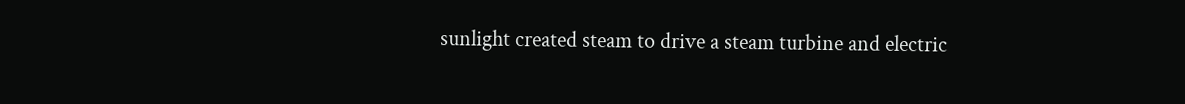sunlight created steam to drive a steam turbine and electric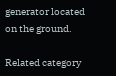generator located on the ground.

Related category